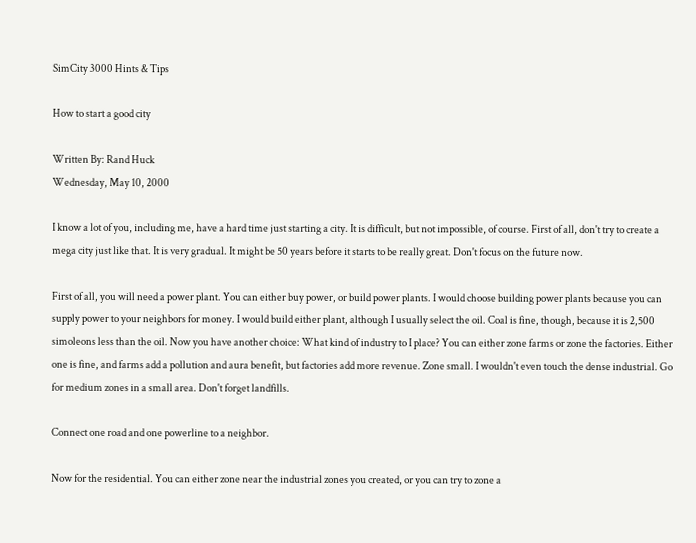SimCity 3000 Hints & Tips

How to start a good city

Written By: Rand Huck
Wednesday, May 10, 2000

I know a lot of you, including me, have a hard time just starting a city. It is difficult, but not impossible, of course. First of all, don't try to create a mega city just like that. It is very gradual. It might be 50 years before it starts to be really great. Don't focus on the future now.

First of all, you will need a power plant. You can either buy power, or build power plants. I would choose building power plants because you can supply power to your neighbors for money. I would build either plant, although I usually select the oil. Coal is fine, though, because it is 2,500 simoleons less than the oil. Now you have another choice: What kind of industry to I place? You can either zone farms or zone the factories. Either one is fine, and farms add a pollution and aura benefit, but factories add more revenue. Zone small. I wouldn't even touch the dense industrial. Go for medium zones in a small area. Don't forget landfills.

Connect one road and one powerline to a neighbor.

Now for the residential. You can either zone near the industrial zones you created, or you can try to zone a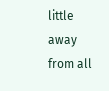little away from all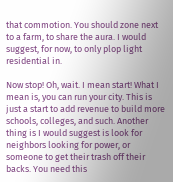that commotion. You should zone next to a farm, to share the aura. I would suggest, for now, to only plop light residential in.

Now stop! Oh, wait. I mean start! What I mean is, you can run your city. This is just a start to add revenue to build more schools, colleges, and such. Another thing is I would suggest is look for neighbors looking for power, or someone to get their trash off their backs. You need this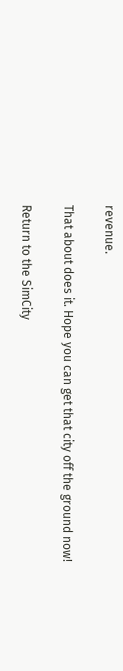revenue.

That about does it. Hope you can get that city off the ground now!

Return to the SimCity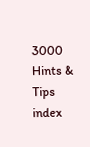3000 Hints & Tips index